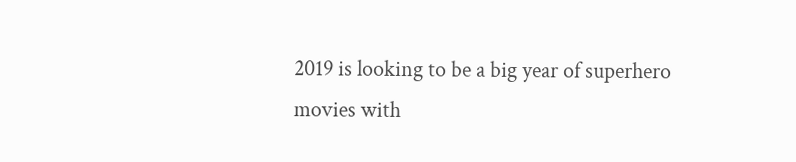2019 is looking to be a big year of superhero movies with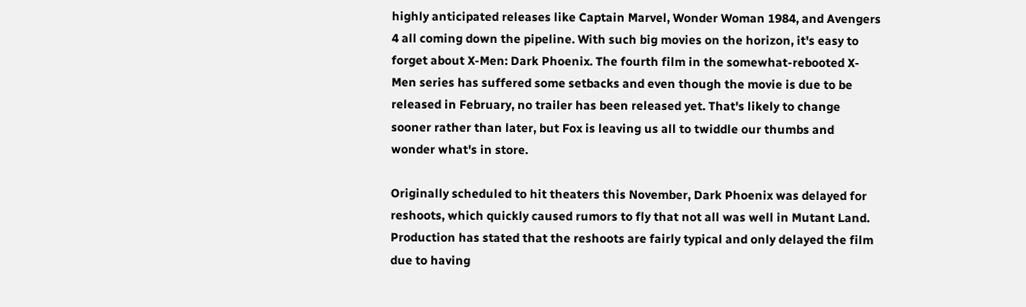highly anticipated releases like Captain Marvel, Wonder Woman 1984, and Avengers 4 all coming down the pipeline. With such big movies on the horizon, it's easy to forget about X-Men: Dark Phoenix. The fourth film in the somewhat-rebooted X-Men series has suffered some setbacks and even though the movie is due to be released in February, no trailer has been released yet. That's likely to change sooner rather than later, but Fox is leaving us all to twiddle our thumbs and wonder what's in store.

Originally scheduled to hit theaters this November, Dark Phoenix was delayed for reshoots, which quickly caused rumors to fly that not all was well in Mutant Land. Production has stated that the reshoots are fairly typical and only delayed the film due to having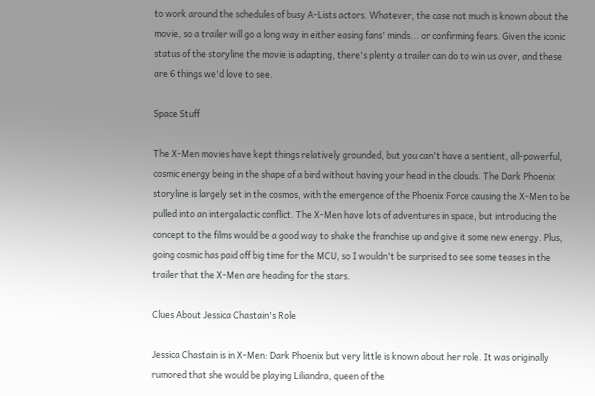to work around the schedules of busy A-Lists actors. Whatever, the case not much is known about the movie, so a trailer will go a long way in either easing fans' minds... or confirming fears. Given the iconic status of the storyline the movie is adapting, there's plenty a trailer can do to win us over, and these are 6 things we'd love to see.

Space Stuff

The X-Men movies have kept things relatively grounded, but you can't have a sentient, all-powerful, cosmic energy being in the shape of a bird without having your head in the clouds. The Dark Phoenix storyline is largely set in the cosmos, with the emergence of the Phoenix Force causing the X-Men to be pulled into an intergalactic conflict. The X-Men have lots of adventures in space, but introducing the concept to the films would be a good way to shake the franchise up and give it some new energy. Plus, going cosmic has paid off big time for the MCU, so I wouldn't be surprised to see some teases in the trailer that the X-Men are heading for the stars.

Clues About Jessica Chastain's Role

Jessica Chastain is in X-Men: Dark Phoenix but very little is known about her role. It was originally rumored that she would be playing Liliandra, queen of the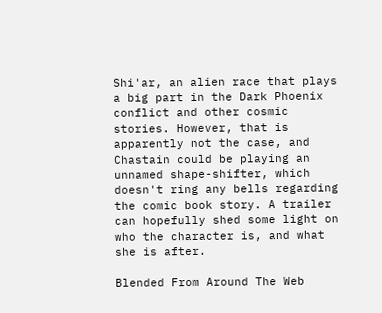Shi'ar, an alien race that plays a big part in the Dark Phoenix conflict and other cosmic stories. However, that is apparently not the case, and Chastain could be playing an unnamed shape-shifter, which doesn't ring any bells regarding the comic book story. A trailer can hopefully shed some light on who the character is, and what she is after.

Blended From Around The Web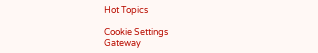Hot Topics

Cookie Settings
Gateway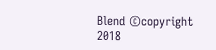Blend ©copyright 2018